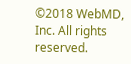©2018 WebMD, Inc. All rights reserved.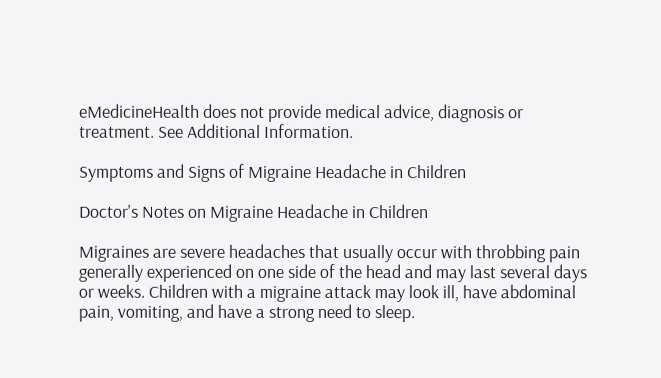eMedicineHealth does not provide medical advice, diagnosis or treatment. See Additional Information.

Symptoms and Signs of Migraine Headache in Children

Doctor's Notes on Migraine Headache in Children

Migraines are severe headaches that usually occur with throbbing pain generally experienced on one side of the head and may last several days or weeks. Children with a migraine attack may look ill, have abdominal pain, vomiting, and have a strong need to sleep.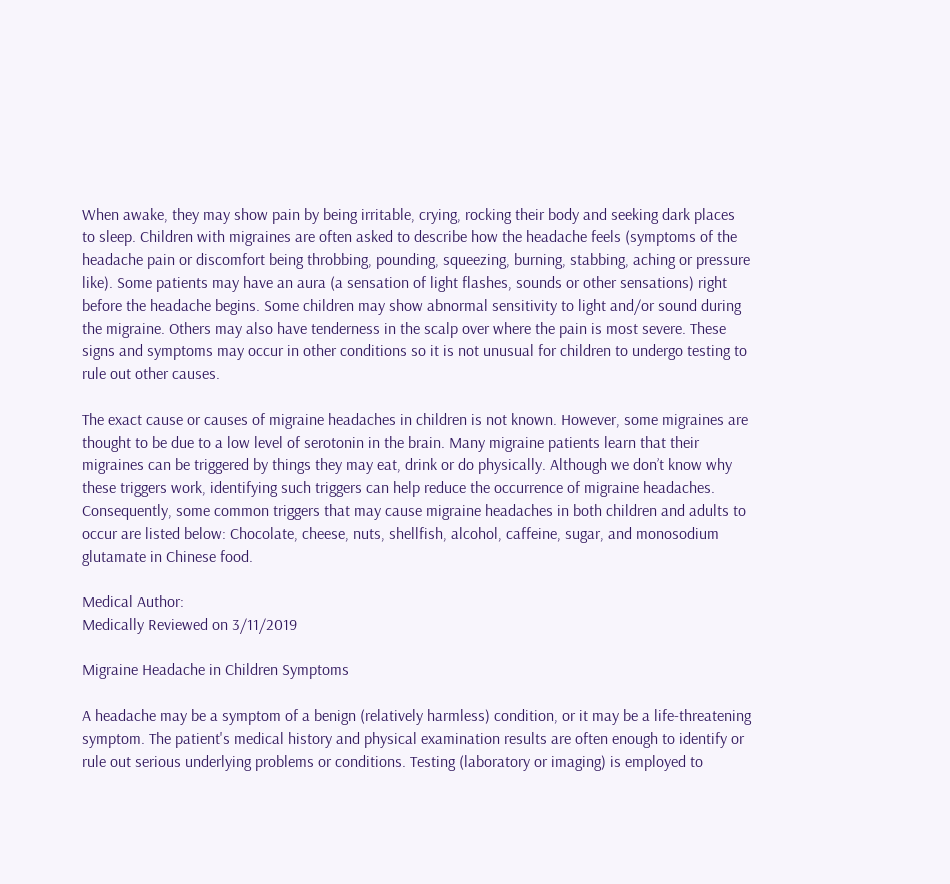When awake, they may show pain by being irritable, crying, rocking their body and seeking dark places to sleep. Children with migraines are often asked to describe how the headache feels (symptoms of the headache pain or discomfort being throbbing, pounding, squeezing, burning, stabbing, aching or pressure like). Some patients may have an aura (a sensation of light flashes, sounds or other sensations) right before the headache begins. Some children may show abnormal sensitivity to light and/or sound during the migraine. Others may also have tenderness in the scalp over where the pain is most severe. These signs and symptoms may occur in other conditions so it is not unusual for children to undergo testing to rule out other causes.

The exact cause or causes of migraine headaches in children is not known. However, some migraines are thought to be due to a low level of serotonin in the brain. Many migraine patients learn that their migraines can be triggered by things they may eat, drink or do physically. Although we don’t know why these triggers work, identifying such triggers can help reduce the occurrence of migraine headaches. Consequently, some common triggers that may cause migraine headaches in both children and adults to occur are listed below: Chocolate, cheese, nuts, shellfish, alcohol, caffeine, sugar, and monosodium glutamate in Chinese food.

Medical Author:
Medically Reviewed on 3/11/2019

Migraine Headache in Children Symptoms

A headache may be a symptom of a benign (relatively harmless) condition, or it may be a life-threatening symptom. The patient's medical history and physical examination results are often enough to identify or rule out serious underlying problems or conditions. Testing (laboratory or imaging) is employed to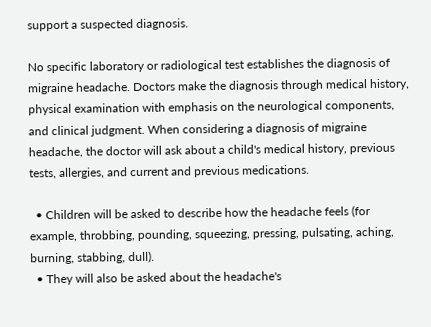support a suspected diagnosis.

No specific laboratory or radiological test establishes the diagnosis of migraine headache. Doctors make the diagnosis through medical history, physical examination with emphasis on the neurological components, and clinical judgment. When considering a diagnosis of migraine headache, the doctor will ask about a child's medical history, previous tests, allergies, and current and previous medications.

  • Children will be asked to describe how the headache feels (for example, throbbing, pounding, squeezing, pressing, pulsating, aching, burning, stabbing, dull).
  • They will also be asked about the headache's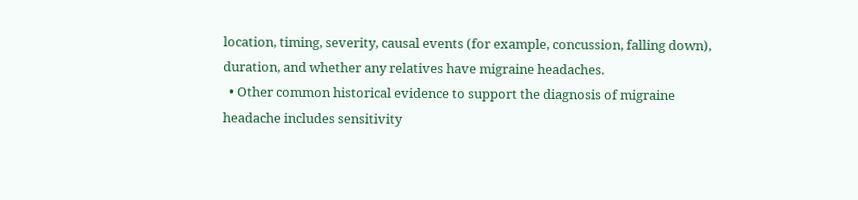location, timing, severity, causal events (for example, concussion, falling down), duration, and whether any relatives have migraine headaches.
  • Other common historical evidence to support the diagnosis of migraine headache includes sensitivity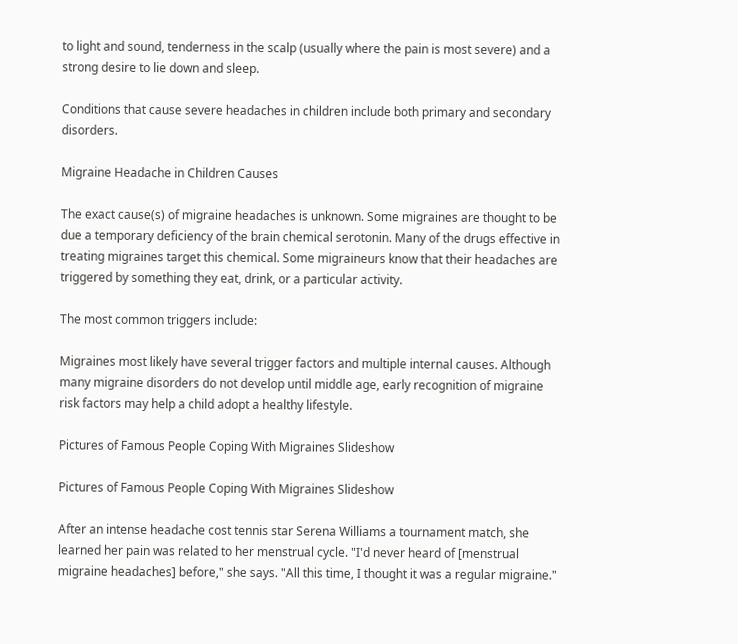to light and sound, tenderness in the scalp (usually where the pain is most severe) and a strong desire to lie down and sleep.

Conditions that cause severe headaches in children include both primary and secondary disorders.

Migraine Headache in Children Causes

The exact cause(s) of migraine headaches is unknown. Some migraines are thought to be due a temporary deficiency of the brain chemical serotonin. Many of the drugs effective in treating migraines target this chemical. Some migraineurs know that their headaches are triggered by something they eat, drink, or a particular activity.

The most common triggers include:

Migraines most likely have several trigger factors and multiple internal causes. Although many migraine disorders do not develop until middle age, early recognition of migraine risk factors may help a child adopt a healthy lifestyle.

Pictures of Famous People Coping With Migraines Slideshow

Pictures of Famous People Coping With Migraines Slideshow

After an intense headache cost tennis star Serena Williams a tournament match, she learned her pain was related to her menstrual cycle. "I'd never heard of [menstrual migraine headaches] before," she says. "All this time, I thought it was a regular migraine."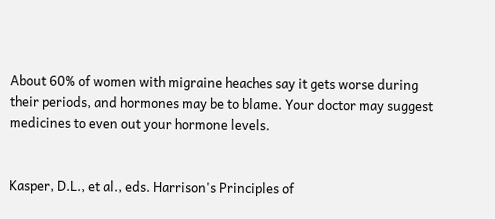About 60% of women with migraine heaches say it gets worse during their periods, and hormones may be to blame. Your doctor may suggest medicines to even out your hormone levels.


Kasper, D.L., et al., eds. Harrison's Principles of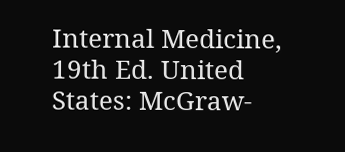Internal Medicine, 19th Ed. United States: McGraw-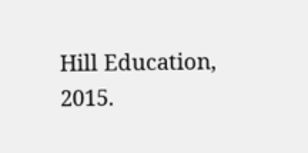Hill Education, 2015.